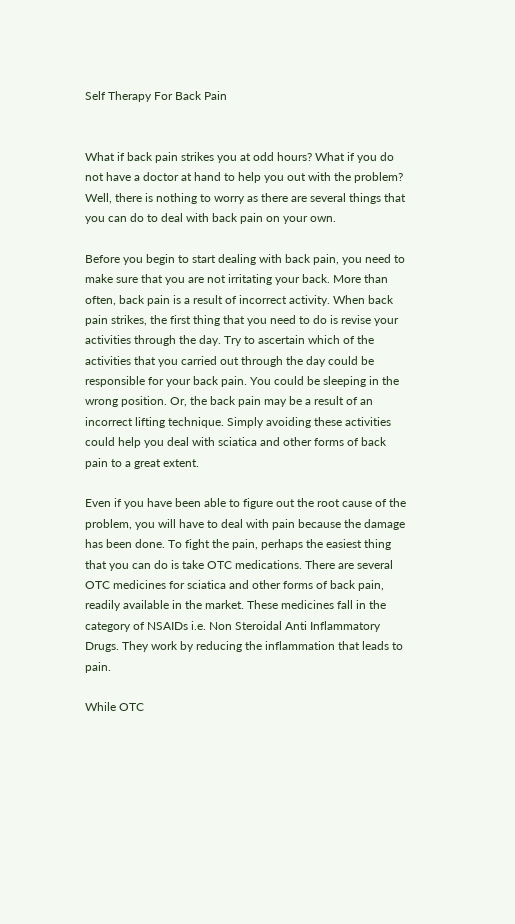Self Therapy For Back Pain


What if back pain strikes you at odd hours? What if you do not have a doctor at hand to help you out with the problem? Well, there is nothing to worry as there are several things that you can do to deal with back pain on your own.

Before you begin to start dealing with back pain, you need to make sure that you are not irritating your back. More than often, back pain is a result of incorrect activity. When back pain strikes, the first thing that you need to do is revise your activities through the day. Try to ascertain which of the activities that you carried out through the day could be responsible for your back pain. You could be sleeping in the wrong position. Or, the back pain may be a result of an incorrect lifting technique. Simply avoiding these activities could help you deal with sciatica and other forms of back pain to a great extent.

Even if you have been able to figure out the root cause of the problem, you will have to deal with pain because the damage has been done. To fight the pain, perhaps the easiest thing that you can do is take OTC medications. There are several OTC medicines for sciatica and other forms of back pain, readily available in the market. These medicines fall in the category of NSAIDs i.e. Non Steroidal Anti Inflammatory Drugs. They work by reducing the inflammation that leads to pain.

While OTC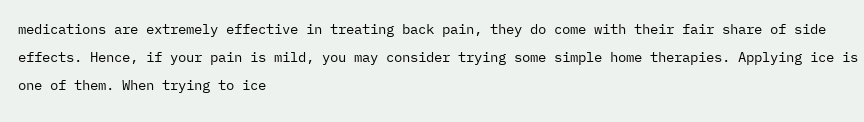medications are extremely effective in treating back pain, they do come with their fair share of side effects. Hence, if your pain is mild, you may consider trying some simple home therapies. Applying ice is one of them. When trying to ice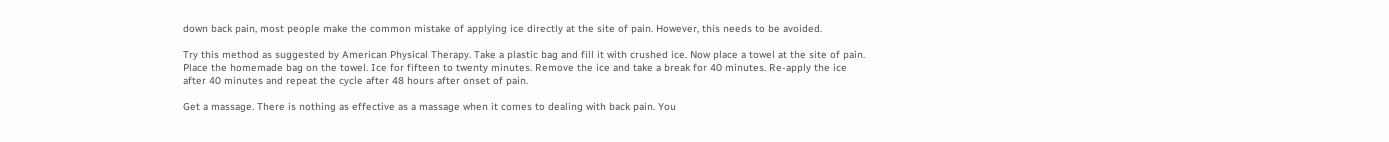down back pain, most people make the common mistake of applying ice directly at the site of pain. However, this needs to be avoided.

Try this method as suggested by American Physical Therapy. Take a plastic bag and fill it with crushed ice. Now place a towel at the site of pain. Place the homemade bag on the towel. Ice for fifteen to twenty minutes. Remove the ice and take a break for 40 minutes. Re-apply the ice after 40 minutes and repeat the cycle after 48 hours after onset of pain.

Get a massage. There is nothing as effective as a massage when it comes to dealing with back pain. You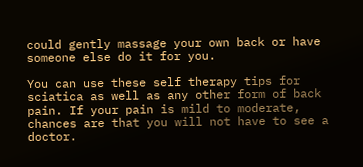could gently massage your own back or have someone else do it for you.

You can use these self therapy tips for sciatica as well as any other form of back pain. If your pain is mild to moderate, chances are that you will not have to see a doctor.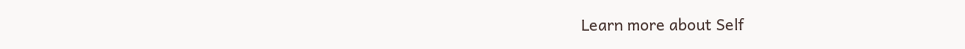Learn more about Self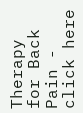Therapy for Back Pain - click here